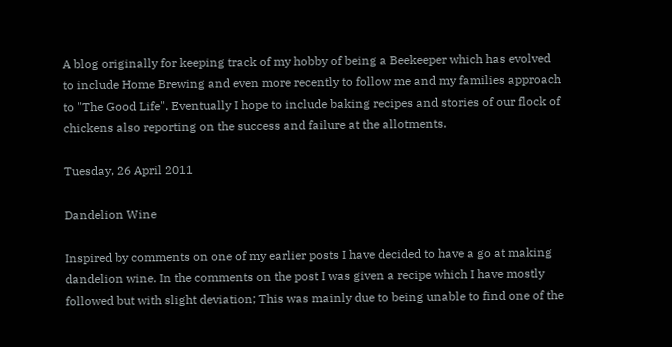A blog originally for keeping track of my hobby of being a Beekeeper which has evolved to include Home Brewing and even more recently to follow me and my families approach to "The Good Life". Eventually I hope to include baking recipes and stories of our flock of chickens also reporting on the success and failure at the allotments.

Tuesday, 26 April 2011

Dandelion Wine

Inspired by comments on one of my earlier posts I have decided to have a go at making dandelion wine. In the comments on the post I was given a recipe which I have mostly followed but with slight deviation; This was mainly due to being unable to find one of the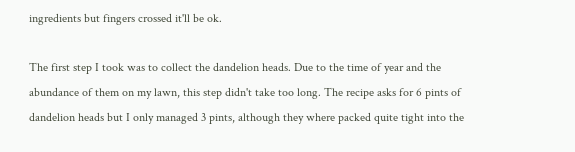ingredients but fingers crossed it'll be ok.

The first step I took was to collect the dandelion heads. Due to the time of year and the abundance of them on my lawn, this step didn't take too long. The recipe asks for 6 pints of dandelion heads but I only managed 3 pints, although they where packed quite tight into the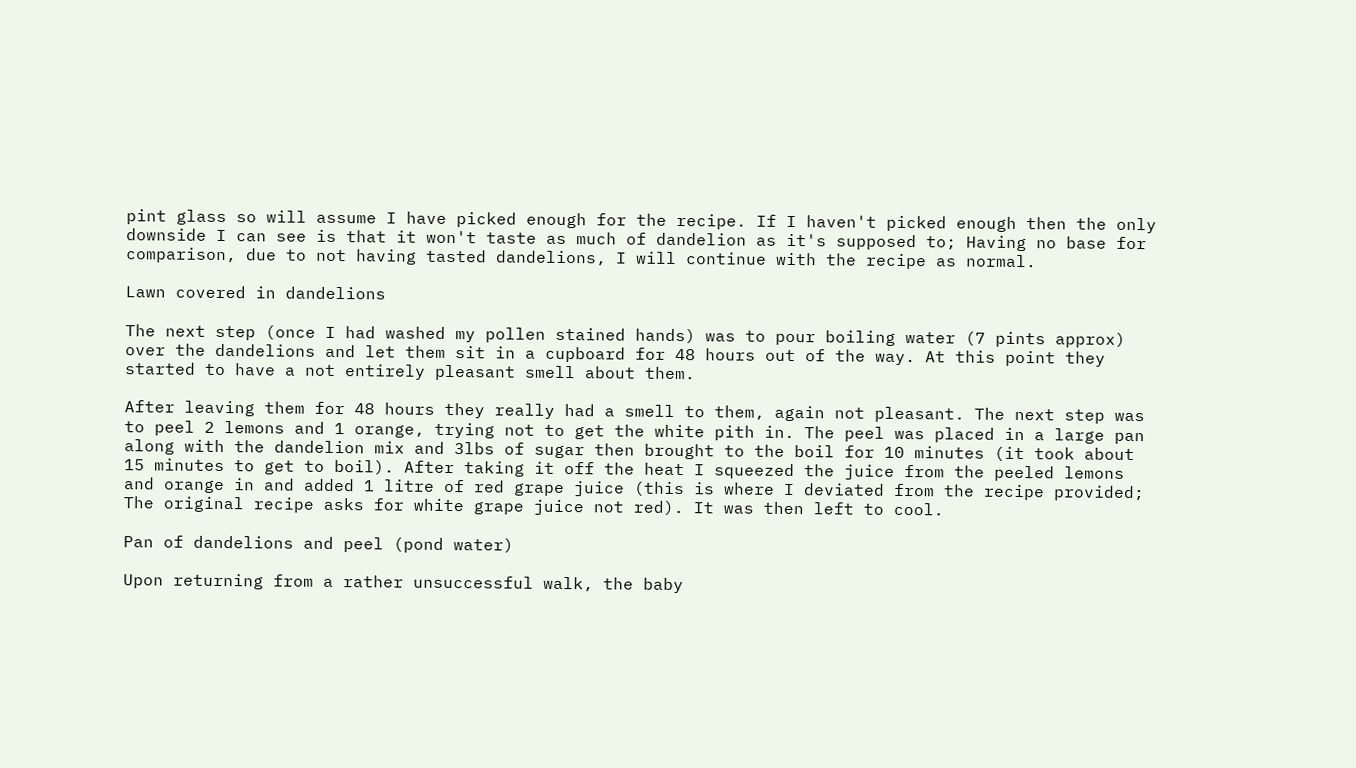pint glass so will assume I have picked enough for the recipe. If I haven't picked enough then the only downside I can see is that it won't taste as much of dandelion as it's supposed to; Having no base for comparison, due to not having tasted dandelions, I will continue with the recipe as normal.

Lawn covered in dandelions

The next step (once I had washed my pollen stained hands) was to pour boiling water (7 pints approx) over the dandelions and let them sit in a cupboard for 48 hours out of the way. At this point they started to have a not entirely pleasant smell about them.

After leaving them for 48 hours they really had a smell to them, again not pleasant. The next step was to peel 2 lemons and 1 orange, trying not to get the white pith in. The peel was placed in a large pan along with the dandelion mix and 3lbs of sugar then brought to the boil for 10 minutes (it took about 15 minutes to get to boil). After taking it off the heat I squeezed the juice from the peeled lemons and orange in and added 1 litre of red grape juice (this is where I deviated from the recipe provided; The original recipe asks for white grape juice not red). It was then left to cool.

Pan of dandelions and peel (pond water)

Upon returning from a rather unsuccessful walk, the baby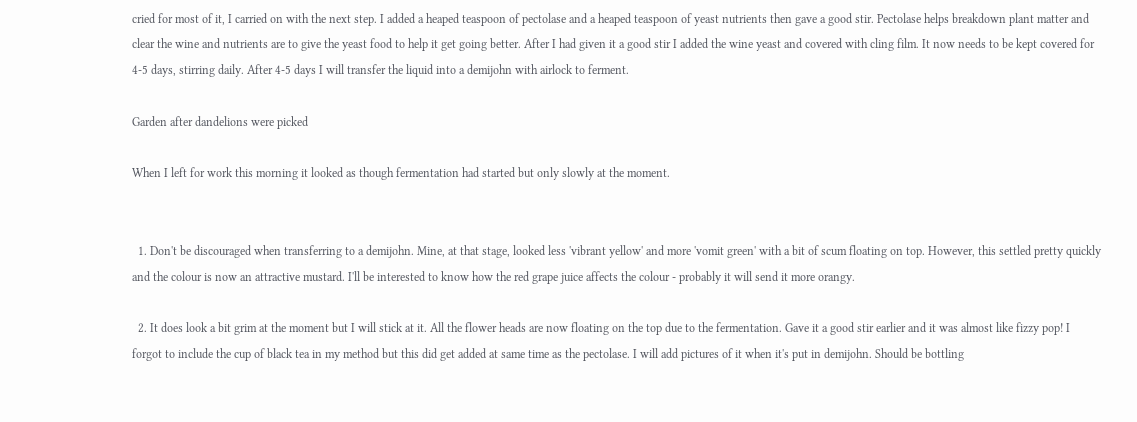cried for most of it, I carried on with the next step. I added a heaped teaspoon of pectolase and a heaped teaspoon of yeast nutrients then gave a good stir. Pectolase helps breakdown plant matter and clear the wine and nutrients are to give the yeast food to help it get going better. After I had given it a good stir I added the wine yeast and covered with cling film. It now needs to be kept covered for 4-5 days, stirring daily. After 4-5 days I will transfer the liquid into a demijohn with airlock to ferment.

Garden after dandelions were picked

When I left for work this morning it looked as though fermentation had started but only slowly at the moment.


  1. Don't be discouraged when transferring to a demijohn. Mine, at that stage, looked less 'vibrant yellow' and more 'vomit green' with a bit of scum floating on top. However, this settled pretty quickly and the colour is now an attractive mustard. I'll be interested to know how the red grape juice affects the colour - probably it will send it more orangy.

  2. It does look a bit grim at the moment but I will stick at it. All the flower heads are now floating on the top due to the fermentation. Gave it a good stir earlier and it was almost like fizzy pop! I forgot to include the cup of black tea in my method but this did get added at same time as the pectolase. I will add pictures of it when it's put in demijohn. Should be bottling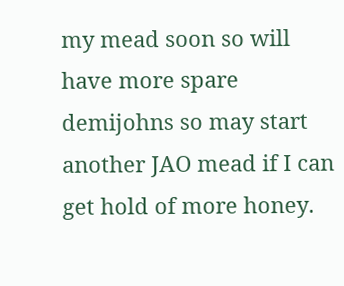my mead soon so will have more spare demijohns so may start another JAO mead if I can get hold of more honey.